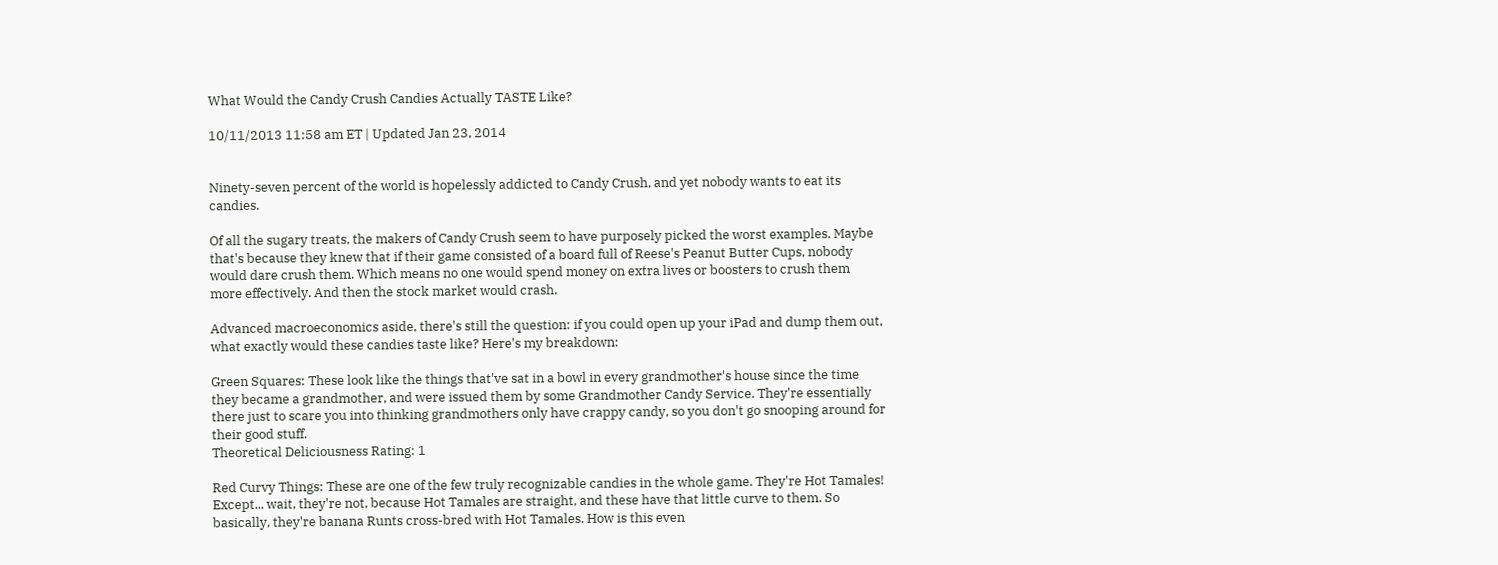What Would the Candy Crush Candies Actually TASTE Like?

10/11/2013 11:58 am ET | Updated Jan 23, 2014


Ninety-seven percent of the world is hopelessly addicted to Candy Crush, and yet nobody wants to eat its candies.

Of all the sugary treats, the makers of Candy Crush seem to have purposely picked the worst examples. Maybe that's because they knew that if their game consisted of a board full of Reese's Peanut Butter Cups, nobody would dare crush them. Which means no one would spend money on extra lives or boosters to crush them more effectively. And then the stock market would crash.

Advanced macroeconomics aside, there's still the question: if you could open up your iPad and dump them out, what exactly would these candies taste like? Here's my breakdown:

Green Squares: These look like the things that've sat in a bowl in every grandmother's house since the time they became a grandmother, and were issued them by some Grandmother Candy Service. They're essentially there just to scare you into thinking grandmothers only have crappy candy, so you don't go snooping around for their good stuff.
Theoretical Deliciousness Rating: 1

Red Curvy Things: These are one of the few truly recognizable candies in the whole game. They're Hot Tamales! Except... wait, they're not, because Hot Tamales are straight, and these have that little curve to them. So basically, they're banana Runts cross-bred with Hot Tamales. How is this even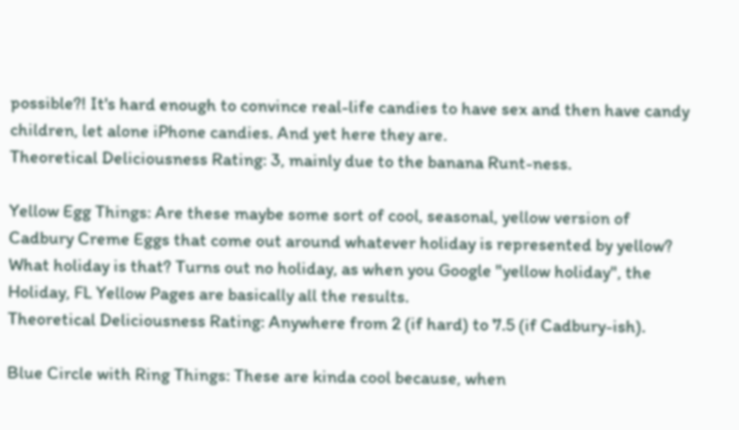possible?! It's hard enough to convince real-life candies to have sex and then have candy children, let alone iPhone candies. And yet here they are.
Theoretical Deliciousness Rating: 3, mainly due to the banana Runt-ness.

Yellow Egg Things: Are these maybe some sort of cool, seasonal, yellow version of Cadbury Creme Eggs that come out around whatever holiday is represented by yellow? What holiday is that? Turns out no holiday, as when you Google "yellow holiday", the Holiday, FL Yellow Pages are basically all the results.
Theoretical Deliciousness Rating: Anywhere from 2 (if hard) to 7.5 (if Cadbury-ish).

Blue Circle with Ring Things: These are kinda cool because, when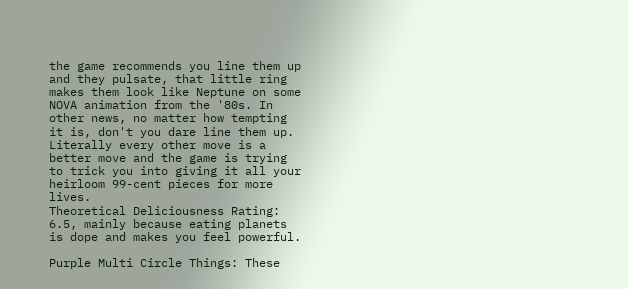the game recommends you line them up and they pulsate, that little ring makes them look like Neptune on some NOVA animation from the '80s. In other news, no matter how tempting it is, don't you dare line them up. Literally every other move is a better move and the game is trying to trick you into giving it all your heirloom 99-cent pieces for more lives.
Theoretical Deliciousness Rating: 6.5, mainly because eating planets is dope and makes you feel powerful.

Purple Multi Circle Things: These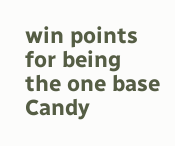win points for being the one base Candy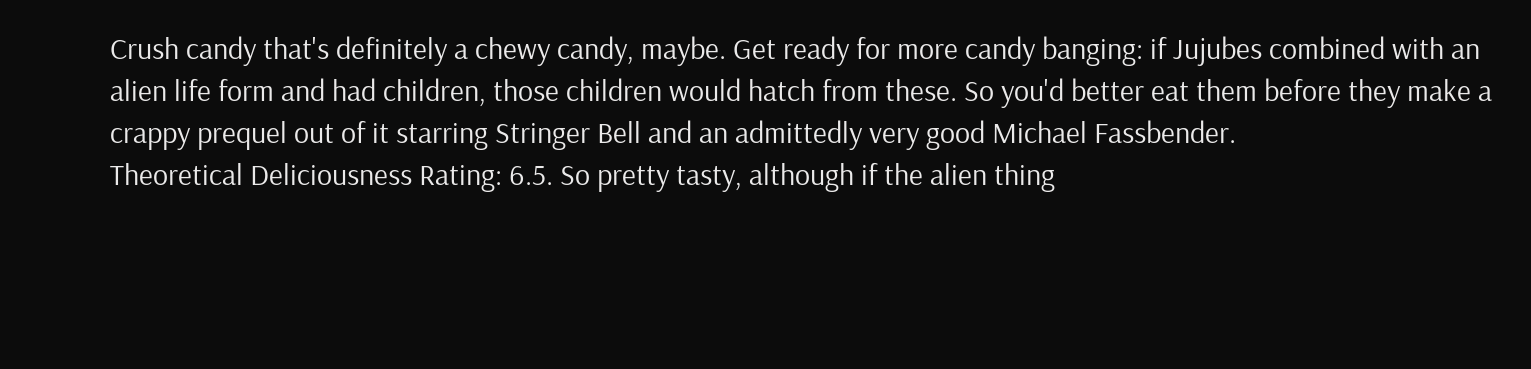Crush candy that's definitely a chewy candy, maybe. Get ready for more candy banging: if Jujubes combined with an alien life form and had children, those children would hatch from these. So you'd better eat them before they make a crappy prequel out of it starring Stringer Bell and an admittedly very good Michael Fassbender.
Theoretical Deliciousness Rating: 6.5. So pretty tasty, although if the alien thing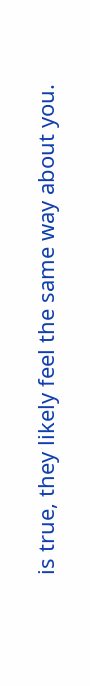is true, they likely feel the same way about you.